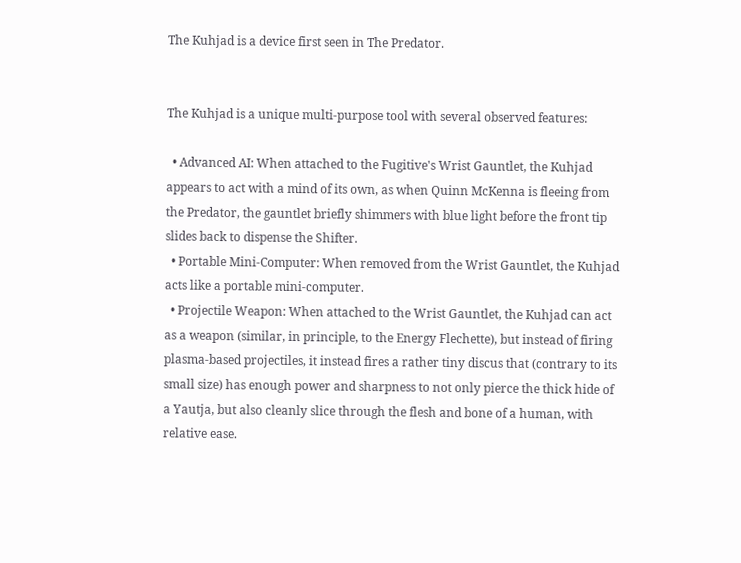The Kuhjad is a device first seen in The Predator.


The Kuhjad is a unique multi-purpose tool with several observed features:

  • Advanced AI: When attached to the Fugitive's Wrist Gauntlet, the Kuhjad appears to act with a mind of its own, as when Quinn McKenna is fleeing from the Predator, the gauntlet briefly shimmers with blue light before the front tip slides back to dispense the Shifter.
  • Portable Mini-Computer: When removed from the Wrist Gauntlet, the Kuhjad acts like a portable mini-computer.
  • Projectile Weapon: When attached to the Wrist Gauntlet, the Kuhjad can act as a weapon (similar, in principle, to the Energy Flechette), but instead of firing plasma-based projectiles, it instead fires a rather tiny discus that (contrary to its small size) has enough power and sharpness to not only pierce the thick hide of a Yautja, but also cleanly slice through the flesh and bone of a human, with relative ease.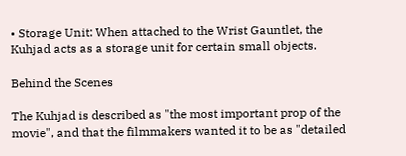• Storage Unit: When attached to the Wrist Gauntlet, the Kuhjad acts as a storage unit for certain small objects.

Behind the Scenes

The Kuhjad is described as "the most important prop of the movie", and that the filmmakers wanted it to be as "detailed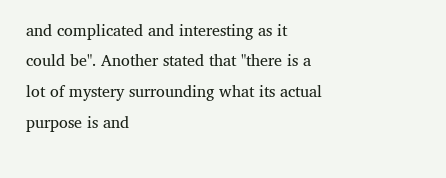and complicated and interesting as it could be". Another stated that "there is a lot of mystery surrounding what its actual purpose is and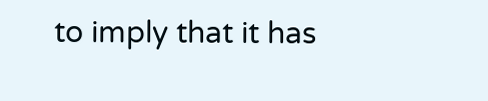to imply that it has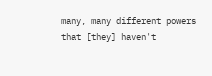many, many different powers that [they] haven't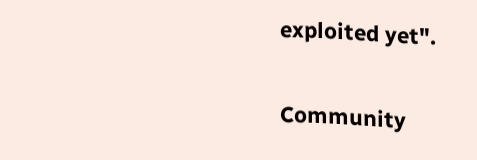exploited yet".


Community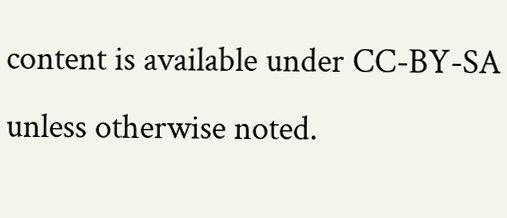content is available under CC-BY-SA unless otherwise noted.